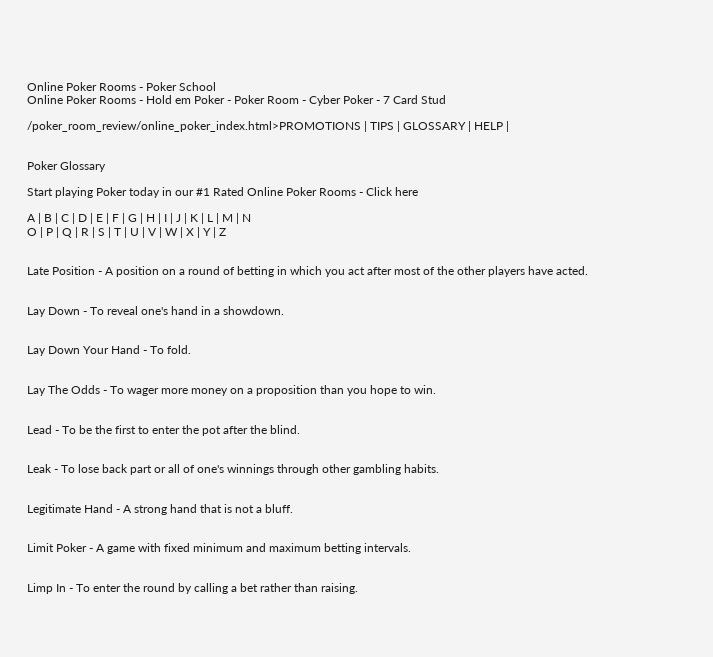Online Poker Rooms - Poker School
Online Poker Rooms - Hold em Poker - Poker Room - Cyber Poker - 7 Card Stud

/poker_room_review/online_poker_index.html>PROMOTIONS | TIPS | GLOSSARY | HELP |


Poker Glossary

Start playing Poker today in our #1 Rated Online Poker Rooms - Click here

A | B | C | D | E | F | G | H | I | J | K | L | M | N
O | P | Q | R | S | T | U | V | W | X | Y | Z


Late Position - A position on a round of betting in which you act after most of the other players have acted.


Lay Down - To reveal one's hand in a showdown.


Lay Down Your Hand - To fold.


Lay The Odds - To wager more money on a proposition than you hope to win.


Lead - To be the first to enter the pot after the blind.


Leak - To lose back part or all of one's winnings through other gambling habits.


Legitimate Hand - A strong hand that is not a bluff.


Limit Poker - A game with fixed minimum and maximum betting intervals.


Limp In - To enter the round by calling a bet rather than raising.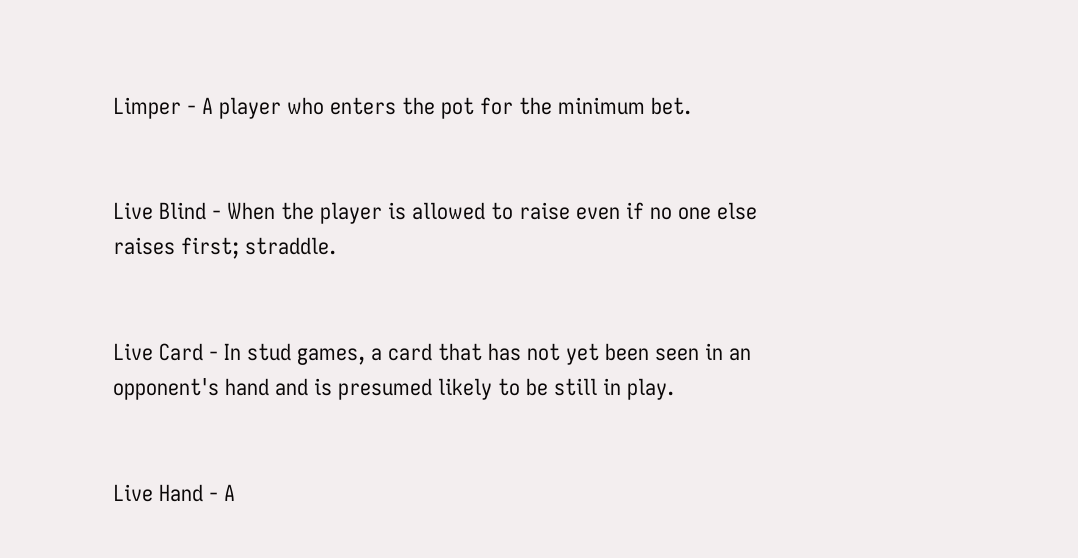Limper - A player who enters the pot for the minimum bet.


Live Blind - When the player is allowed to raise even if no one else raises first; straddle.


Live Card - In stud games, a card that has not yet been seen in an opponent's hand and is presumed likely to be still in play.


Live Hand - A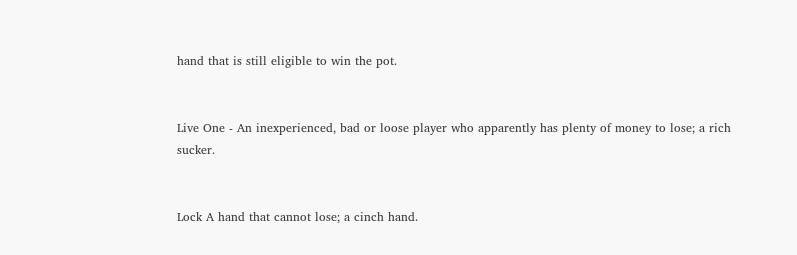hand that is still eligible to win the pot.


Live One - An inexperienced, bad or loose player who apparently has plenty of money to lose; a rich sucker.


Lock A hand that cannot lose; a cinch hand.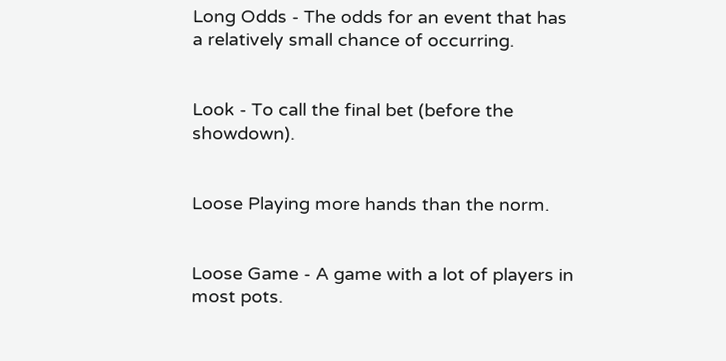Long Odds - The odds for an event that has a relatively small chance of occurring.


Look - To call the final bet (before the showdown).


Loose Playing more hands than the norm.


Loose Game - A game with a lot of players in most pots.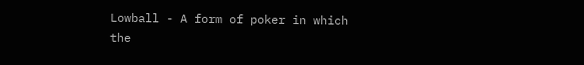Lowball - A form of poker in which the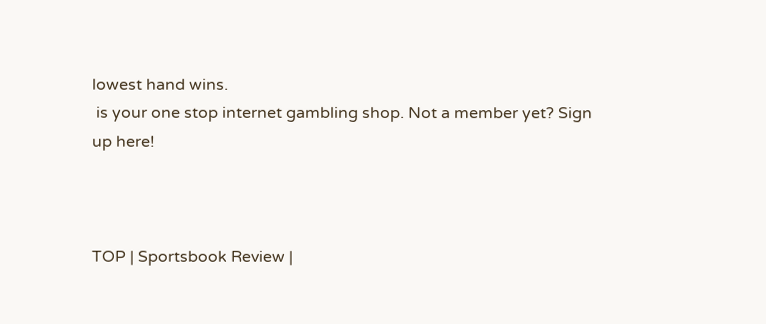lowest hand wins.
 is your one stop internet gambling shop. Not a member yet? Sign up here!



TOP | Sportsbook Review |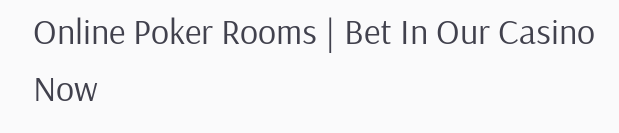Online Poker Rooms | Bet In Our Casino Now